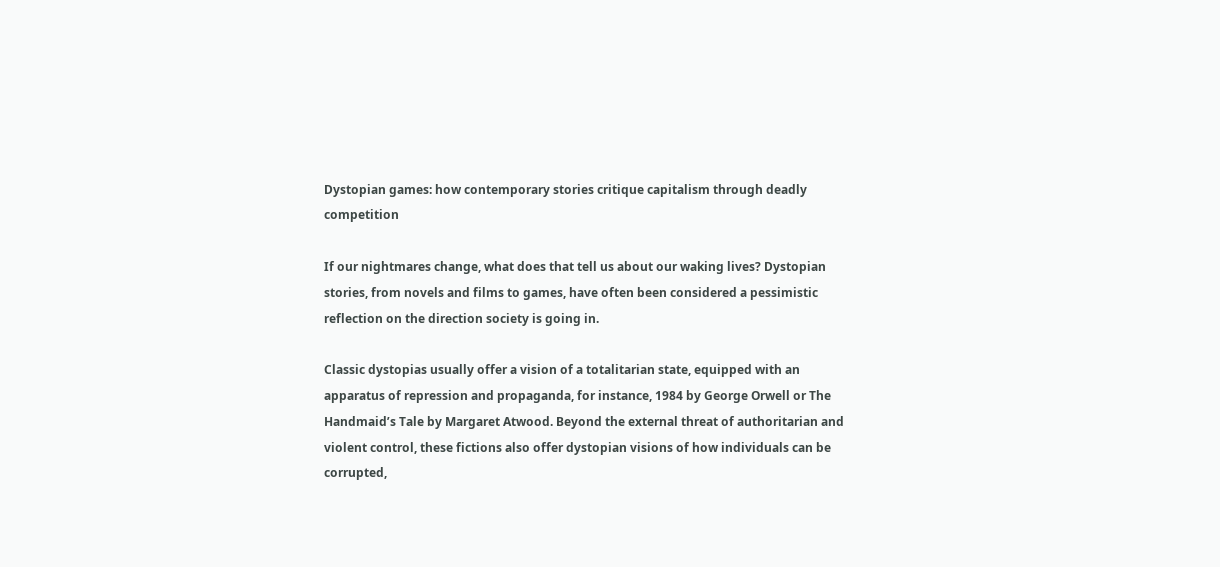Dystopian games: how contemporary stories critique capitalism through deadly competition

If our nightmares change, what does that tell us about our waking lives? Dystopian stories, from novels and films to games, have often been considered a pessimistic reflection on the direction society is going in.

Classic dystopias usually offer a vision of a totalitarian state, equipped with an apparatus of repression and propaganda, for instance, 1984 by George Orwell or The Handmaid’s Tale by Margaret Atwood. Beyond the external threat of authoritarian and violent control, these fictions also offer dystopian visions of how individuals can be corrupted,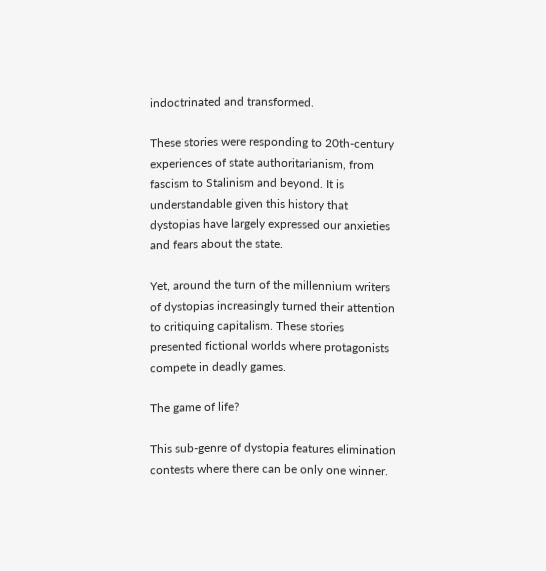indoctrinated and transformed.

These stories were responding to 20th-century experiences of state authoritarianism, from fascism to Stalinism and beyond. It is understandable given this history that dystopias have largely expressed our anxieties and fears about the state.

Yet, around the turn of the millennium writers of dystopias increasingly turned their attention to critiquing capitalism. These stories presented fictional worlds where protagonists compete in deadly games.

The game of life?

This sub-genre of dystopia features elimination contests where there can be only one winner.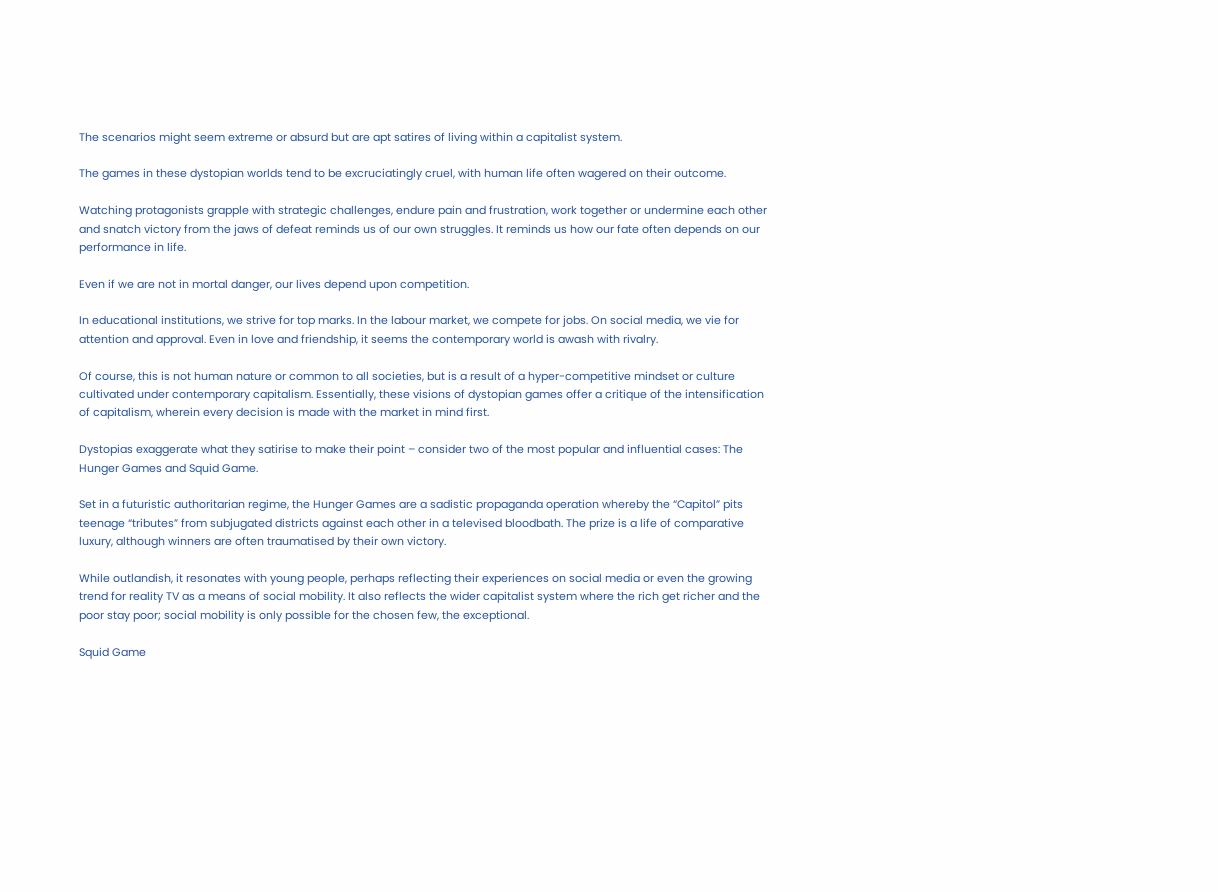The scenarios might seem extreme or absurd but are apt satires of living within a capitalist system.

The games in these dystopian worlds tend to be excruciatingly cruel, with human life often wagered on their outcome.

Watching protagonists grapple with strategic challenges, endure pain and frustration, work together or undermine each other and snatch victory from the jaws of defeat reminds us of our own struggles. It reminds us how our fate often depends on our performance in life.

Even if we are not in mortal danger, our lives depend upon competition.

In educational institutions, we strive for top marks. In the labour market, we compete for jobs. On social media, we vie for attention and approval. Even in love and friendship, it seems the contemporary world is awash with rivalry.

Of course, this is not human nature or common to all societies, but is a result of a hyper-competitive mindset or culture cultivated under contemporary capitalism. Essentially, these visions of dystopian games offer a critique of the intensification of capitalism, wherein every decision is made with the market in mind first.

Dystopias exaggerate what they satirise to make their point – consider two of the most popular and influential cases: The Hunger Games and Squid Game.

Set in a futuristic authoritarian regime, the Hunger Games are a sadistic propaganda operation whereby the “Capitol” pits teenage “tributes” from subjugated districts against each other in a televised bloodbath. The prize is a life of comparative luxury, although winners are often traumatised by their own victory.

While outlandish, it resonates with young people, perhaps reflecting their experiences on social media or even the growing trend for reality TV as a means of social mobility. It also reflects the wider capitalist system where the rich get richer and the poor stay poor; social mobility is only possible for the chosen few, the exceptional.

Squid Game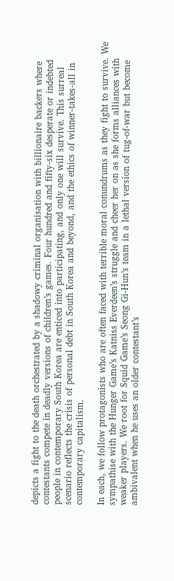depicts a fight to the death orchestrated by a shadowy criminal organisation with billionaire backers where contestants compete in deadly versions of children’s games. Four hundred and fifty-six desperate or indebted people in contemporary South Korea are enticed into participating, and only one will survive. This surreal scenario reflects the crisis of personal debt in South Korea and beyond, and the ethics of winner-takes-all in contemporary capitalism.

In each, we follow protagonists who are often faced with terrible moral conundrums as they fight to survive. We sympathise with the Hunger Game’s Katniss Everdeen’s struggle and cheer her on as she forms alliances with weaker players. We root for Squid Game’s Seong Gi-Hun’s team in a lethal version of tug-of-war but become ambivalent when he uses an older contestant’s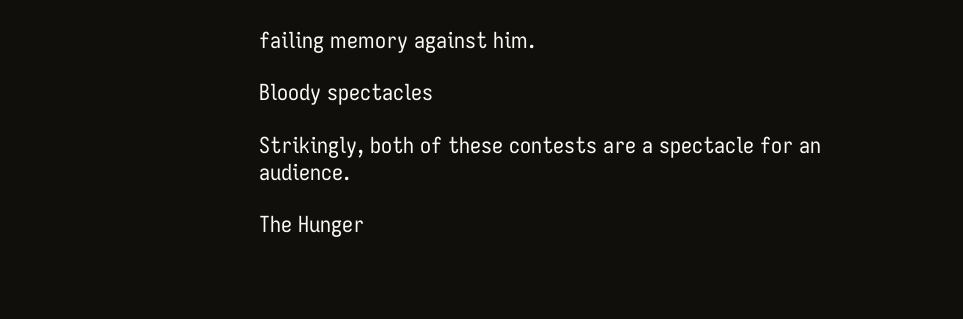failing memory against him.

Bloody spectacles

Strikingly, both of these contests are a spectacle for an audience.

The Hunger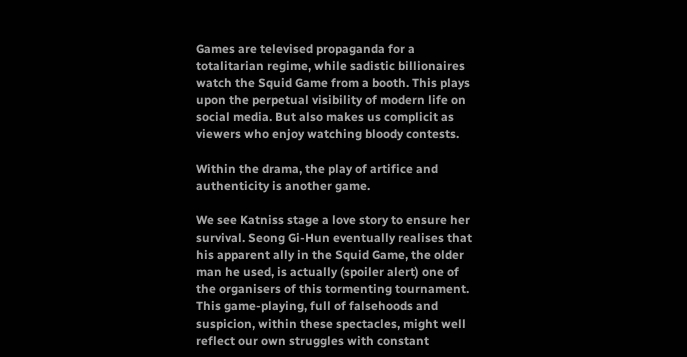Games are televised propaganda for a totalitarian regime, while sadistic billionaires watch the Squid Game from a booth. This plays upon the perpetual visibility of modern life on social media. But also makes us complicit as viewers who enjoy watching bloody contests.

Within the drama, the play of artifice and authenticity is another game.

We see Katniss stage a love story to ensure her survival. Seong Gi-Hun eventually realises that his apparent ally in the Squid Game, the older man he used, is actually (spoiler alert) one of the organisers of this tormenting tournament. This game-playing, full of falsehoods and suspicion, within these spectacles, might well reflect our own struggles with constant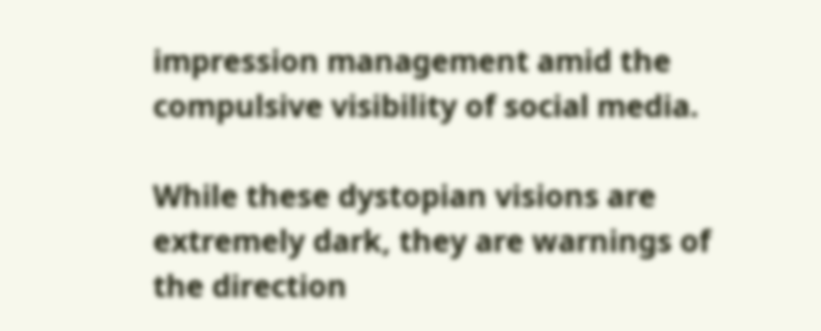impression management amid the compulsive visibility of social media.

While these dystopian visions are extremely dark, they are warnings of the direction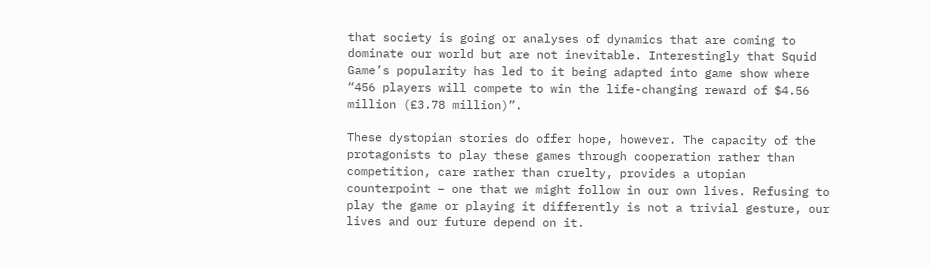that society is going or analyses of dynamics that are coming to dominate our world but are not inevitable. Interestingly that Squid Game’s popularity has led to it being adapted into game show where “456 players will compete to win the life-changing reward of $4.56 million (£3.78 million)”.

These dystopian stories do offer hope, however. The capacity of the protagonists to play these games through cooperation rather than competition, care rather than cruelty, provides a utopian counterpoint – one that we might follow in our own lives. Refusing to play the game or playing it differently is not a trivial gesture, our lives and our future depend on it.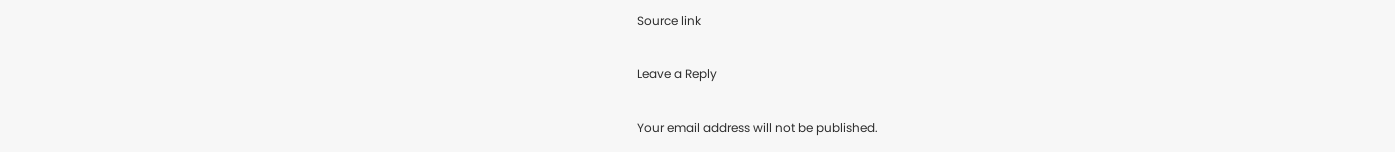Source link

Leave a Reply

Your email address will not be published.